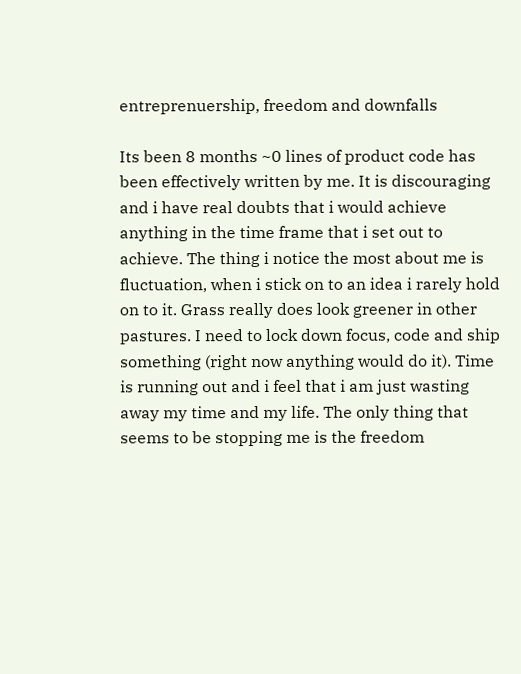entreprenuership, freedom and downfalls

Its been 8 months ~0 lines of product code has been effectively written by me. It is discouraging and i have real doubts that i would achieve anything in the time frame that i set out to achieve. The thing i notice the most about me is fluctuation, when i stick on to an idea i rarely hold on to it. Grass really does look greener in other pastures. I need to lock down focus, code and ship something (right now anything would do it). Time is running out and i feel that i am just wasting away my time and my life. The only thing that seems to be stopping me is the freedom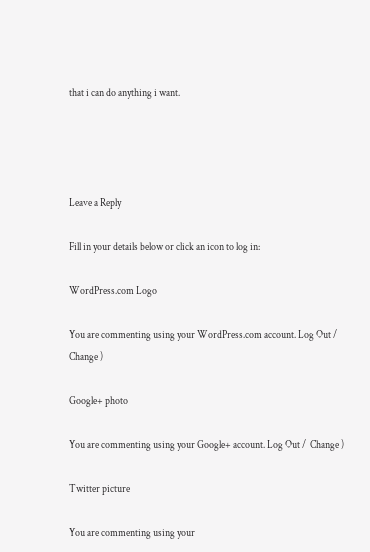that i can do anything i want.




Leave a Reply

Fill in your details below or click an icon to log in:

WordPress.com Logo

You are commenting using your WordPress.com account. Log Out /  Change )

Google+ photo

You are commenting using your Google+ account. Log Out /  Change )

Twitter picture

You are commenting using your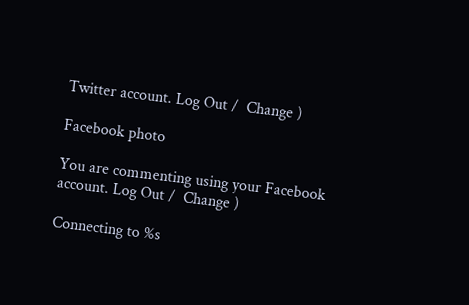Twitter account. Log Out /  Change )

Facebook photo

You are commenting using your Facebook account. Log Out /  Change )

Connecting to %s